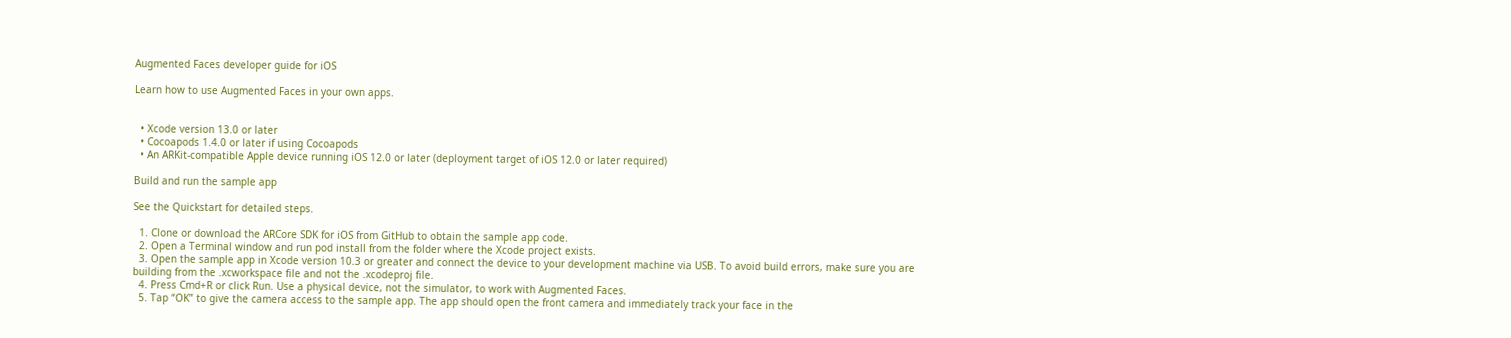Augmented Faces developer guide for iOS

Learn how to use Augmented Faces in your own apps.


  • Xcode version 13.0 or later
  • Cocoapods 1.4.0 or later if using Cocoapods
  • An ARKit-compatible Apple device running iOS 12.0 or later (deployment target of iOS 12.0 or later required)

Build and run the sample app

See the Quickstart for detailed steps.

  1. Clone or download the ARCore SDK for iOS from GitHub to obtain the sample app code.
  2. Open a Terminal window and run pod install from the folder where the Xcode project exists.
  3. Open the sample app in Xcode version 10.3 or greater and connect the device to your development machine via USB. To avoid build errors, make sure you are building from the .xcworkspace file and not the .xcodeproj file.
  4. Press Cmd+R or click Run. Use a physical device, not the simulator, to work with Augmented Faces.
  5. Tap “OK” to give the camera access to the sample app. The app should open the front camera and immediately track your face in the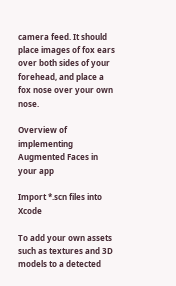camera feed. It should place images of fox ears over both sides of your forehead, and place a fox nose over your own nose.

Overview of implementing Augmented Faces in your app

Import *.scn files into Xcode

To add your own assets such as textures and 3D models to a detected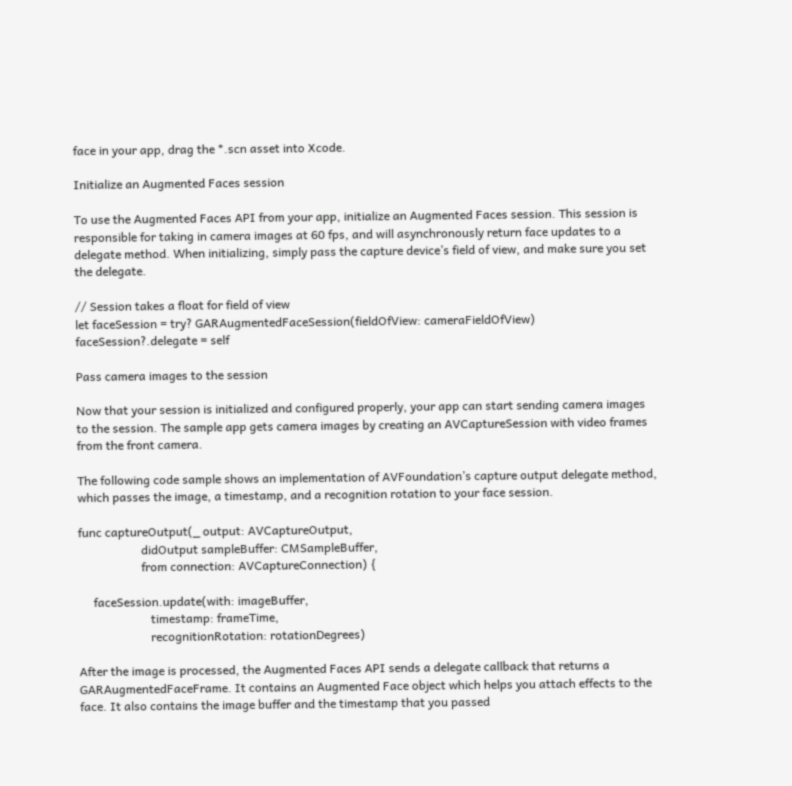face in your app, drag the *.scn asset into Xcode.

Initialize an Augmented Faces session

To use the Augmented Faces API from your app, initialize an Augmented Faces session. This session is responsible for taking in camera images at 60 fps, and will asynchronously return face updates to a delegate method. When initializing, simply pass the capture device’s field of view, and make sure you set the delegate.

// Session takes a float for field of view
let faceSession = try? GARAugmentedFaceSession(fieldOfView: cameraFieldOfView)
faceSession?.delegate = self

Pass camera images to the session

Now that your session is initialized and configured properly, your app can start sending camera images to the session. The sample app gets camera images by creating an AVCaptureSession with video frames from the front camera.

The following code sample shows an implementation of AVFoundation’s capture output delegate method, which passes the image, a timestamp, and a recognition rotation to your face session.

func captureOutput(_ output: AVCaptureOutput,
                     didOutput sampleBuffer: CMSampleBuffer,
                     from connection: AVCaptureConnection) {

     faceSession.update(with: imageBuffer,
                        timestamp: frameTime,
                        recognitionRotation: rotationDegrees)

After the image is processed, the Augmented Faces API sends a delegate callback that returns a GARAugmentedFaceFrame. It contains an Augmented Face object which helps you attach effects to the face. It also contains the image buffer and the timestamp that you passed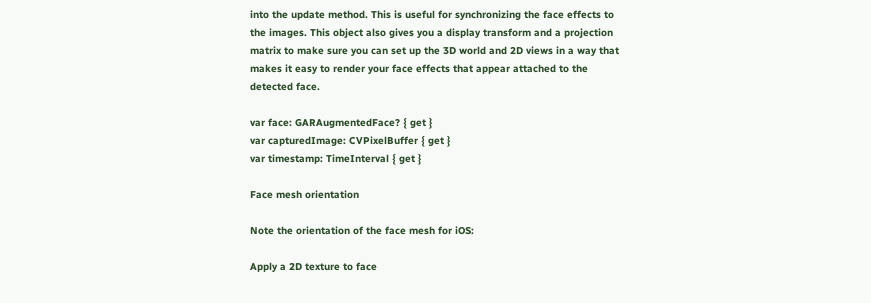into the update method. This is useful for synchronizing the face effects to the images. This object also gives you a display transform and a projection matrix to make sure you can set up the 3D world and 2D views in a way that makes it easy to render your face effects that appear attached to the detected face.

var face: GARAugmentedFace? { get }
var capturedImage: CVPixelBuffer { get }
var timestamp: TimeInterval { get }

Face mesh orientation

Note the orientation of the face mesh for iOS:

Apply a 2D texture to face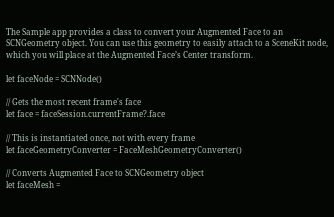The Sample app provides a class to convert your Augmented Face to an SCNGeometry object. You can use this geometry to easily attach to a SceneKit node, which you will place at the Augmented Face’s Center transform.

let faceNode = SCNNode()

// Gets the most recent frame's face
let face = faceSession.currentFrame?.face

// This is instantiated once, not with every frame
let faceGeometryConverter = FaceMeshGeometryConverter()

// Converts Augmented Face to SCNGeometry object
let faceMesh =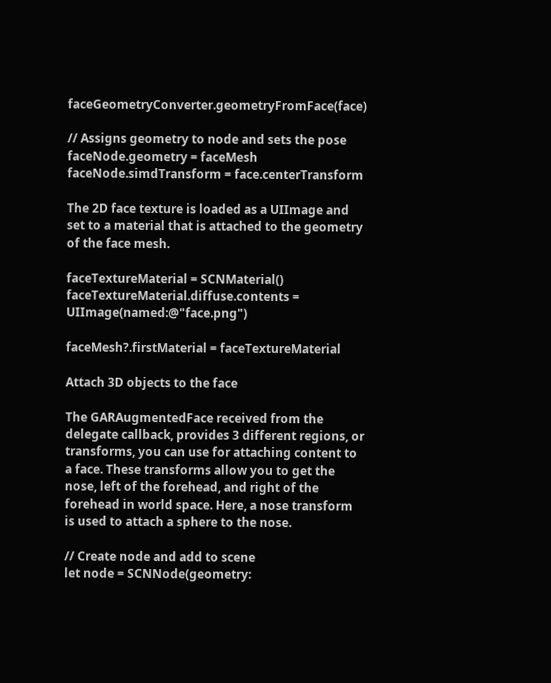faceGeometryConverter.geometryFromFace(face)

// Assigns geometry to node and sets the pose
faceNode.geometry = faceMesh
faceNode.simdTransform = face.centerTransform

The 2D face texture is loaded as a UIImage and set to a material that is attached to the geometry of the face mesh.

faceTextureMaterial = SCNMaterial()
faceTextureMaterial.diffuse.contents = UIImage(named:@"face.png")

faceMesh?.firstMaterial = faceTextureMaterial

Attach 3D objects to the face

The GARAugmentedFace received from the delegate callback, provides 3 different regions, or transforms, you can use for attaching content to a face. These transforms allow you to get the nose, left of the forehead, and right of the forehead in world space. Here, a nose transform is used to attach a sphere to the nose.

// Create node and add to scene
let node = SCNNode(geometry: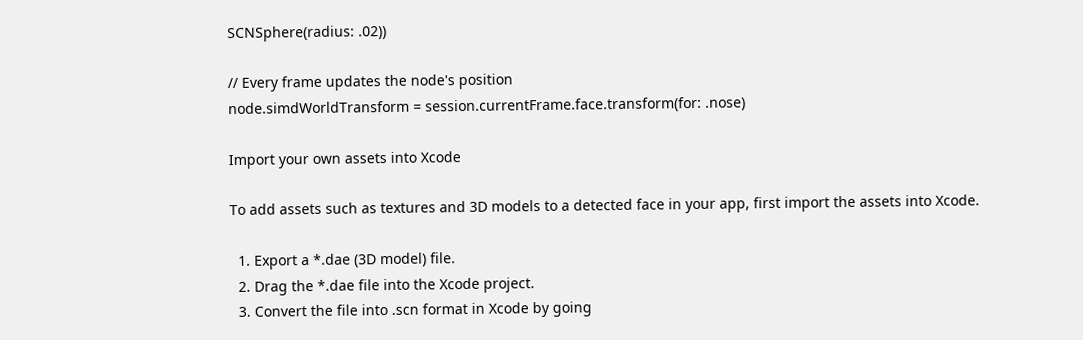SCNSphere(radius: .02))

// Every frame updates the node's position
node.simdWorldTransform = session.currentFrame.face.transform(for: .nose)

Import your own assets into Xcode

To add assets such as textures and 3D models to a detected face in your app, first import the assets into Xcode.

  1. Export a *.dae (3D model) file.
  2. Drag the *.dae file into the Xcode project.
  3. Convert the file into .scn format in Xcode by going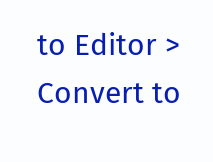to Editor > Convert to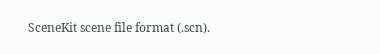SceneKit scene file format (.scn).